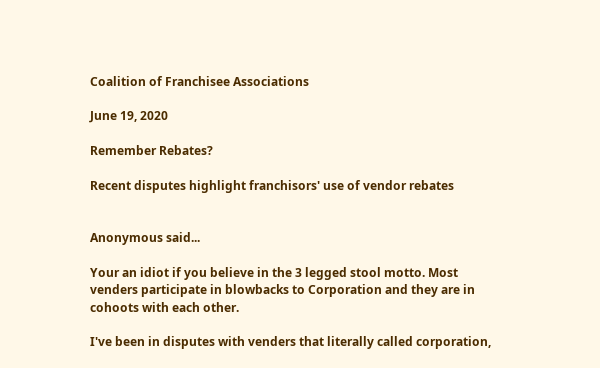Coalition of Franchisee Associations

June 19, 2020

Remember Rebates?

Recent disputes highlight franchisors' use of vendor rebates


Anonymous said...

Your an idiot if you believe in the 3 legged stool motto. Most venders participate in blowbacks to Corporation and they are in cohoots with each other.

I've been in disputes with venders that literally called corporation,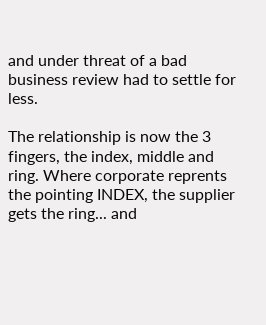and under threat of a bad business review had to settle for less.

The relationship is now the 3 fingers, the index, middle and ring. Where corporate reprents the pointing INDEX, the supplier gets the ring... and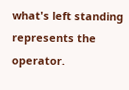what's left standing represents the operator.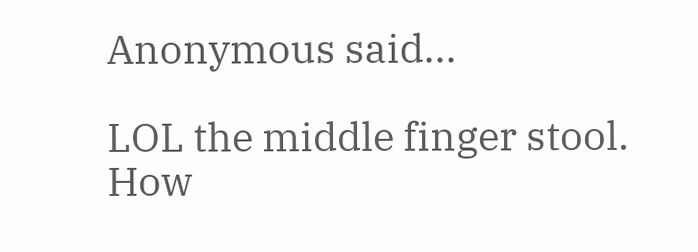Anonymous said...

LOL the middle finger stool. How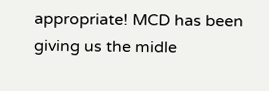appropriate! MCD has been giving us the midle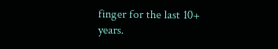finger for the last 10+ years.